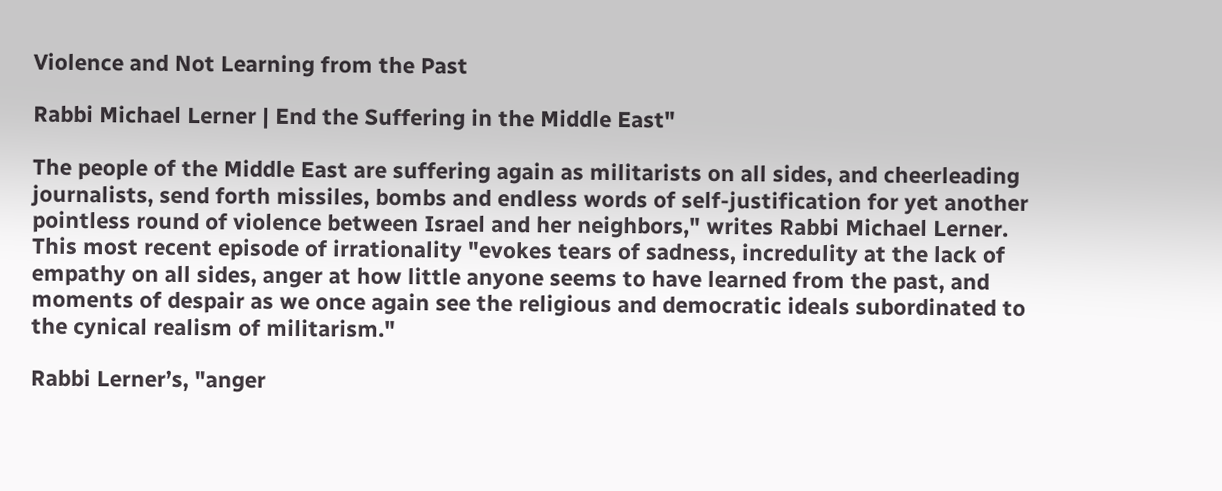Violence and Not Learning from the Past

Rabbi Michael Lerner | End the Suffering in the Middle East"

The people of the Middle East are suffering again as militarists on all sides, and cheerleading journalists, send forth missiles, bombs and endless words of self-justification for yet another pointless round of violence between Israel and her neighbors," writes Rabbi Michael Lerner. This most recent episode of irrationality "evokes tears of sadness, incredulity at the lack of empathy on all sides, anger at how little anyone seems to have learned from the past, and moments of despair as we once again see the religious and democratic ideals subordinated to the cynical realism of militarism."

Rabbi Lerner’s, "anger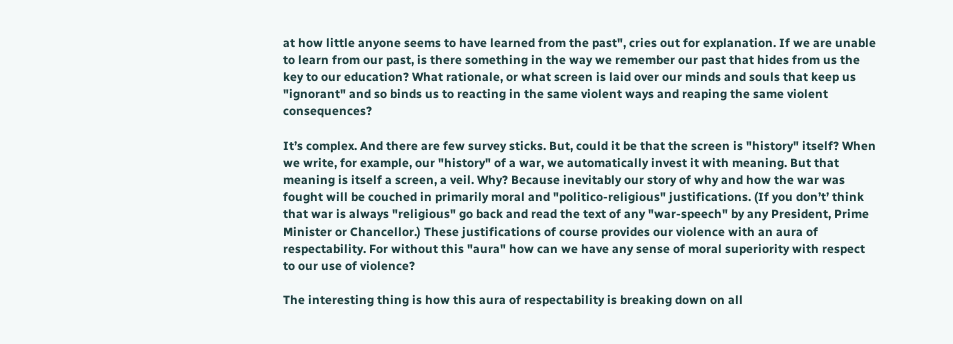at how little anyone seems to have learned from the past", cries out for explanation. If we are unable to learn from our past, is there something in the way we remember our past that hides from us the key to our education? What rationale, or what screen is laid over our minds and souls that keep us "ignorant" and so binds us to reacting in the same violent ways and reaping the same violent consequences?

It’s complex. And there are few survey sticks. But, could it be that the screen is "history" itself? When we write, for example, our "history" of a war, we automatically invest it with meaning. But that meaning is itself a screen, a veil. Why? Because inevitably our story of why and how the war was fought will be couched in primarily moral and "politico-religious" justifications. (If you don’t’ think that war is always "religious" go back and read the text of any "war-speech" by any President, Prime Minister or Chancellor.) These justifications of course provides our violence with an aura of respectability. For without this "aura" how can we have any sense of moral superiority with respect to our use of violence?

The interesting thing is how this aura of respectability is breaking down on all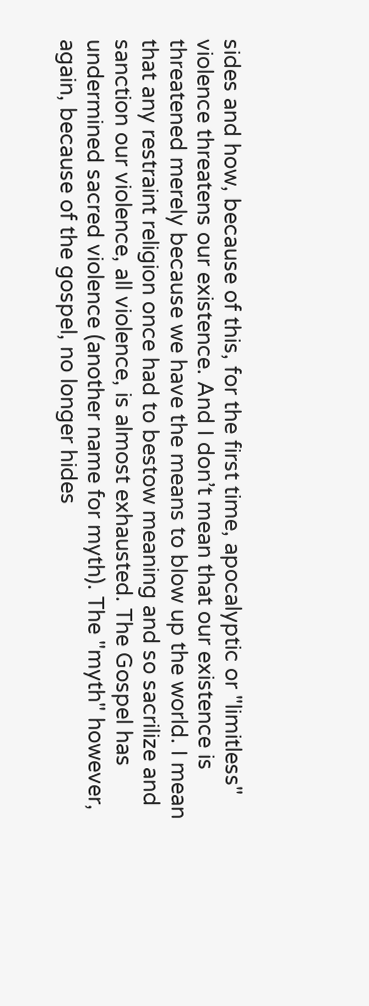sides and how, because of this, for the first time, apocalyptic or "limitless" violence threatens our existence. And I don’t mean that our existence is threatened merely because we have the means to blow up the world. I mean that any restraint religion once had to bestow meaning and so sacrilize and sanction our violence, all violence, is almost exhausted. The Gospel has undermined sacred violence (another name for myth). The "myth" however, again, because of the gospel, no longer hides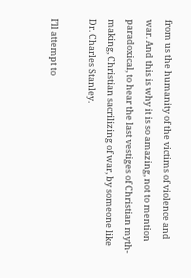from us the humanity of the victims of violence and war. And this is why it is so amazing, not to mention paradoxical, to hear the last vestiges of Christian myth-making, Christian sacrilizing of war, by someone like Dr. Charles Stanley.

I’ll attempt to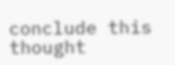conclude this thought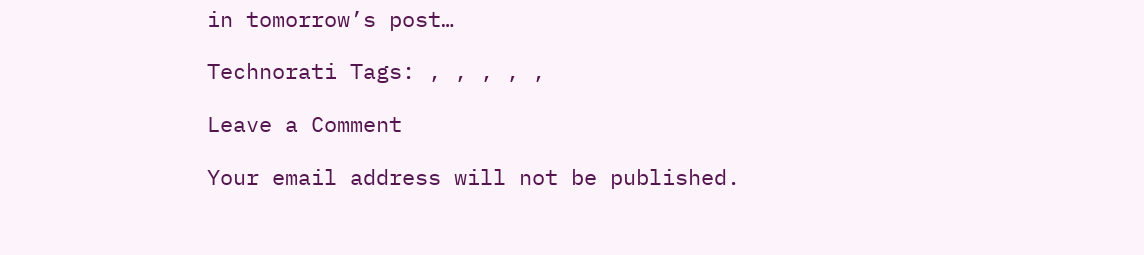in tomorrow’s post…

Technorati Tags: , , , , ,

Leave a Comment

Your email address will not be published.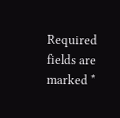Required fields are marked *